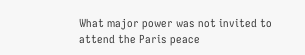What major power was not invited to attend the Paris peace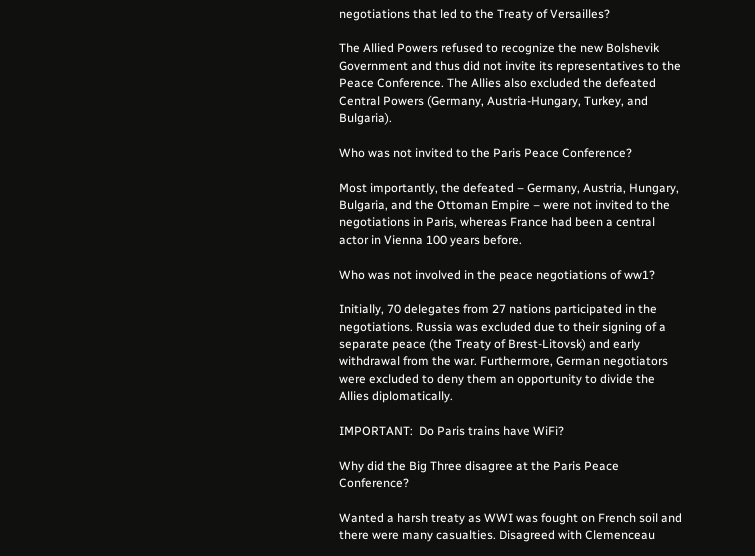negotiations that led to the Treaty of Versailles?

The Allied Powers refused to recognize the new Bolshevik Government and thus did not invite its representatives to the Peace Conference. The Allies also excluded the defeated Central Powers (Germany, Austria-Hungary, Turkey, and Bulgaria).

Who was not invited to the Paris Peace Conference?

Most importantly, the defeated – Germany, Austria, Hungary, Bulgaria, and the Ottoman Empire – were not invited to the negotiations in Paris, whereas France had been a central actor in Vienna 100 years before.

Who was not involved in the peace negotiations of ww1?

Initially, 70 delegates from 27 nations participated in the negotiations. Russia was excluded due to their signing of a separate peace (the Treaty of Brest-Litovsk) and early withdrawal from the war. Furthermore, German negotiators were excluded to deny them an opportunity to divide the Allies diplomatically.

IMPORTANT:  Do Paris trains have WiFi?

Why did the Big Three disagree at the Paris Peace Conference?

Wanted a harsh treaty as WWI was fought on French soil and there were many casualties. Disagreed with Clemenceau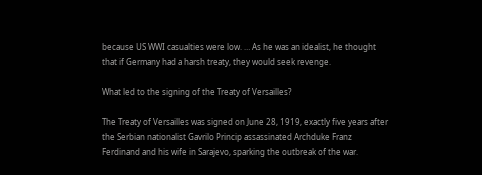because US WWI casualties were low. … As he was an idealist, he thought that if Germany had a harsh treaty, they would seek revenge.

What led to the signing of the Treaty of Versailles?

The Treaty of Versailles was signed on June 28, 1919, exactly five years after the Serbian nationalist Gavrilo Princip assassinated Archduke Franz Ferdinand and his wife in Sarajevo, sparking the outbreak of the war.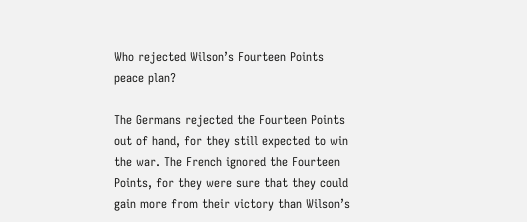Who rejected Wilson’s Fourteen Points peace plan?

The Germans rejected the Fourteen Points out of hand, for they still expected to win the war. The French ignored the Fourteen Points, for they were sure that they could gain more from their victory than Wilson’s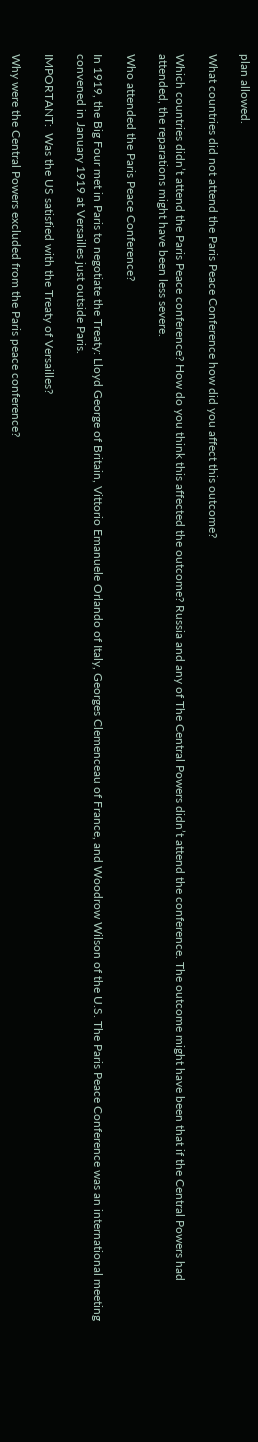plan allowed.

What countries did not attend the Paris Peace Conference how did you affect this outcome?

Which countries didn’t attend the Paris Peace conference? How do you think this affected the outcome? Russia and any of The Central Powers didn’t attend the conference. The outcome might have been that if the Central Powers had attended, the reparations might have been less severe.

Who attended the Paris Peace Conference?

In 1919, the Big Four met in Paris to negotiate the Treaty: Lloyd George of Britain, Vittorio Emanuele Orlando of Italy, Georges Clemenceau of France, and Woodrow Wilson of the U.S. The Paris Peace Conference was an international meeting convened in January 1919 at Versailles just outside Paris.

IMPORTANT:  Was the US satisfied with the Treaty of Versailles?

Why were the Central Powers excluded from the Paris peace conference?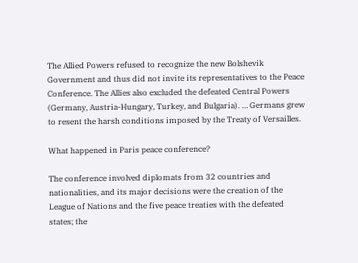The Allied Powers refused to recognize the new Bolshevik Government and thus did not invite its representatives to the Peace Conference. The Allies also excluded the defeated Central Powers (Germany, Austria-Hungary, Turkey, and Bulgaria). … Germans grew to resent the harsh conditions imposed by the Treaty of Versailles.

What happened in Paris peace conference?

The conference involved diplomats from 32 countries and nationalities, and its major decisions were the creation of the League of Nations and the five peace treaties with the defeated states; the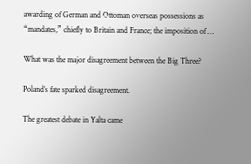awarding of German and Ottoman overseas possessions as “mandates,” chiefly to Britain and France; the imposition of …

What was the major disagreement between the Big Three?

Poland’s fate sparked disagreement.

The greatest debate in Yalta came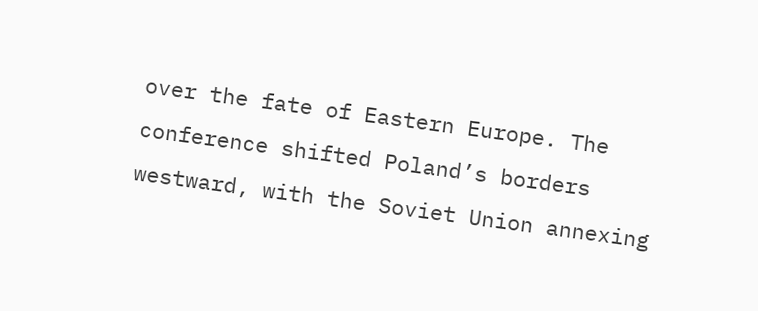over the fate of Eastern Europe. The conference shifted Poland’s borders westward, with the Soviet Union annexing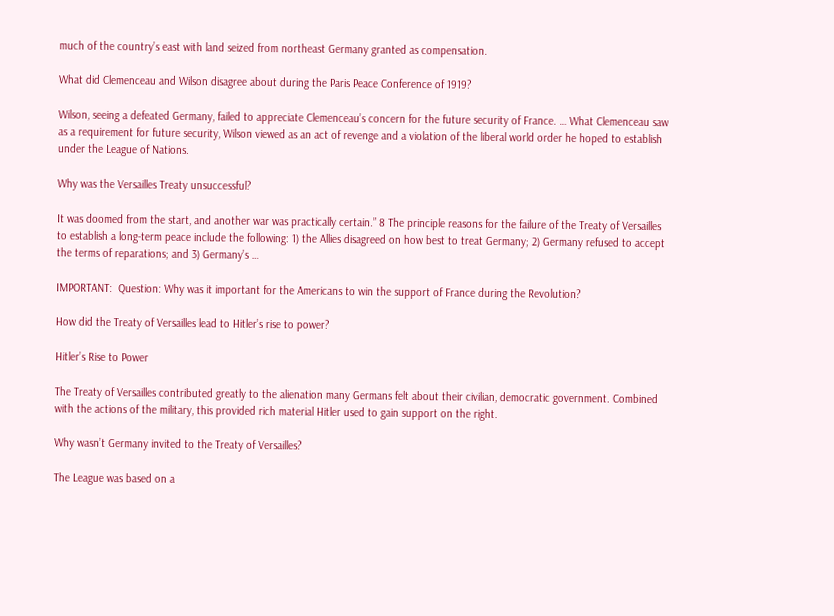much of the country’s east with land seized from northeast Germany granted as compensation.

What did Clemenceau and Wilson disagree about during the Paris Peace Conference of 1919?

Wilson, seeing a defeated Germany, failed to appreciate Clemenceau’s concern for the future security of France. … What Clemenceau saw as a requirement for future security, Wilson viewed as an act of revenge and a violation of the liberal world order he hoped to establish under the League of Nations.

Why was the Versailles Treaty unsuccessful?

It was doomed from the start, and another war was practically certain.” 8 The principle reasons for the failure of the Treaty of Versailles to establish a long-term peace include the following: 1) the Allies disagreed on how best to treat Germany; 2) Germany refused to accept the terms of reparations; and 3) Germany’s …

IMPORTANT:  Question: Why was it important for the Americans to win the support of France during the Revolution?

How did the Treaty of Versailles lead to Hitler’s rise to power?

Hitler’s Rise to Power

The Treaty of Versailles contributed greatly to the alienation many Germans felt about their civilian, democratic government. Combined with the actions of the military, this provided rich material Hitler used to gain support on the right.

Why wasn’t Germany invited to the Treaty of Versailles?

The League was based on a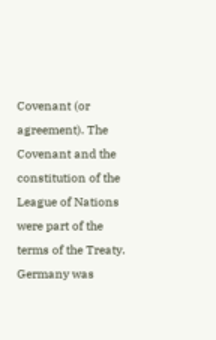Covenant (or agreement). The Covenant and the constitution of the League of Nations were part of the terms of the Treaty. Germany was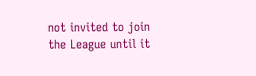not invited to join the League until it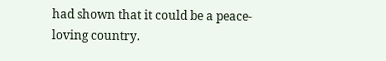had shown that it could be a peace-loving country.